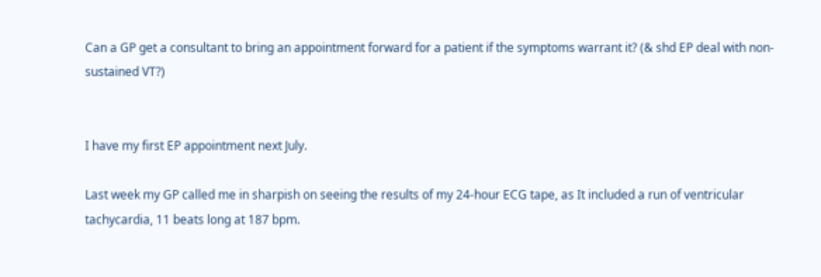Can a GP get a consultant to bring an appointment forward for a patient if the symptoms warrant it? (& shd EP deal with non-sustained VT?)


I have my first EP appointment next July.

Last week my GP called me in sharpish on seeing the results of my 24-hour ECG tape, as It included a run of ventricular tachycardia, 11 beats long at 187 bpm.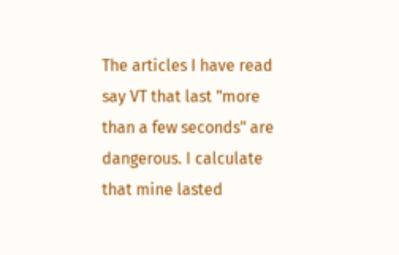The articles I have read say VT that last "more than a few seconds" are dangerous. I calculate that mine lasted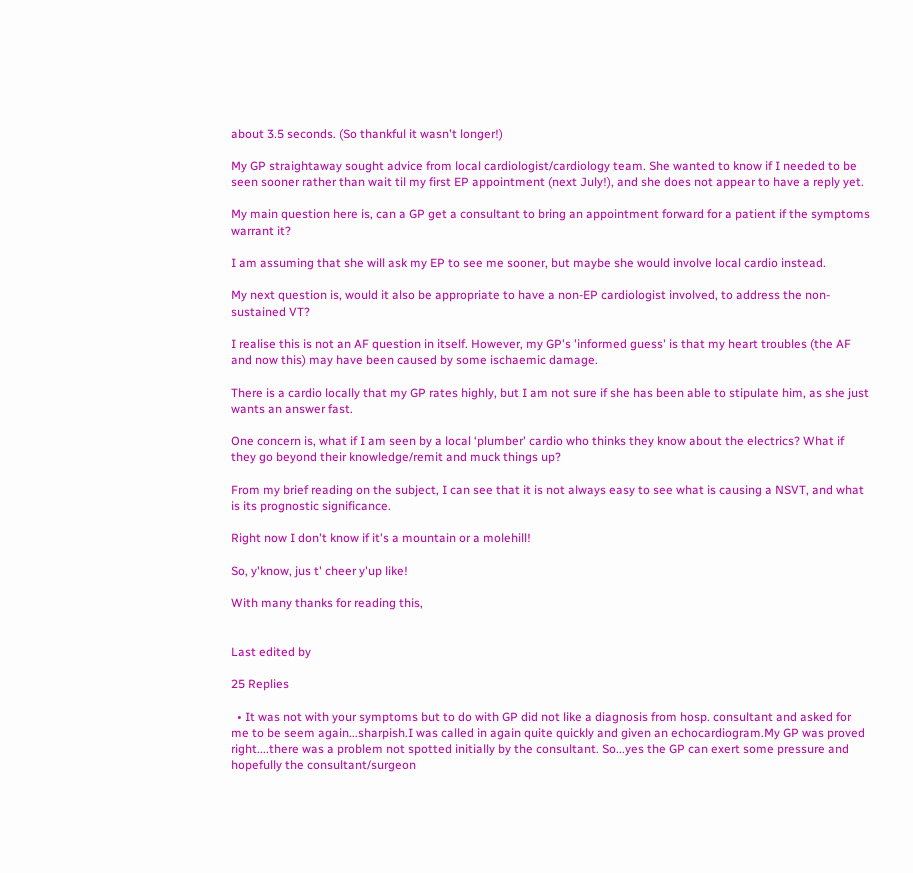about 3.5 seconds. (So thankful it wasn't longer!)

My GP straightaway sought advice from local cardiologist/cardiology team. She wanted to know if I needed to be seen sooner rather than wait til my first EP appointment (next July!), and she does not appear to have a reply yet.

My main question here is, can a GP get a consultant to bring an appointment forward for a patient if the symptoms warrant it?

I am assuming that she will ask my EP to see me sooner, but maybe she would involve local cardio instead.

My next question is, would it also be appropriate to have a non-EP cardiologist involved, to address the non-sustained VT?

I realise this is not an AF question in itself. However, my GP's 'informed guess' is that my heart troubles (the AF and now this) may have been caused by some ischaemic damage.

There is a cardio locally that my GP rates highly, but I am not sure if she has been able to stipulate him, as she just wants an answer fast.

One concern is, what if I am seen by a local ‘plumber' cardio who thinks they know about the electrics? What if they go beyond their knowledge/remit and muck things up?

From my brief reading on the subject, I can see that it is not always easy to see what is causing a NSVT, and what is its prognostic significance.

Right now I don't know if it's a mountain or a molehill!

So, y'know, jus t' cheer y'up like!

With many thanks for reading this,


Last edited by

25 Replies

  • It was not with your symptoms but to do with GP did not like a diagnosis from hosp. consultant and asked for me to be seem again...sharpish.I was called in again quite quickly and given an echocardiogram.My GP was proved right....there was a problem not spotted initially by the consultant. So...yes the GP can exert some pressure and hopefully the consultant/surgeon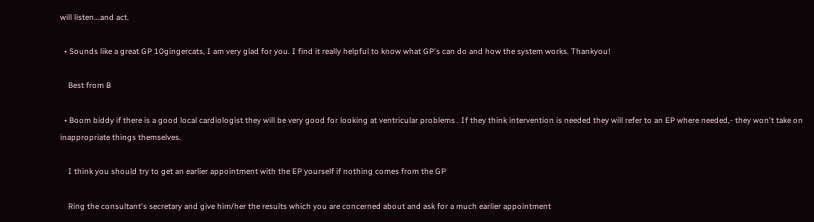will listen...and act.

  • Sounds like a great GP 10gingercats, I am very glad for you. I find it really helpful to know what GP's can do and how the system works. Thankyou!

    Best from B

  • Boom biddy if there is a good local cardiologist they will be very good for looking at ventricular problems . If they think intervention is needed they will refer to an EP where needed,- they won't take on inappropriate things themselves.

    I think you should try to get an earlier appointment with the EP yourself if nothing comes from the GP

    Ring the consultant's secretary and give him/her the results which you are concerned about and ask for a much earlier appointment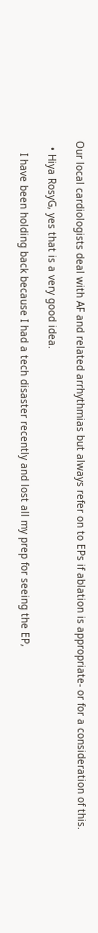Our local cardiologists deal with AF and related arrhythmias but always refer on to EPs if ablation is appropriate- or for a consideration of this.

  • Hiya RosyG, yes that is a very good idea.

    I have been holding back because I had a tech disaster recently and lost all my prep for seeing the EP,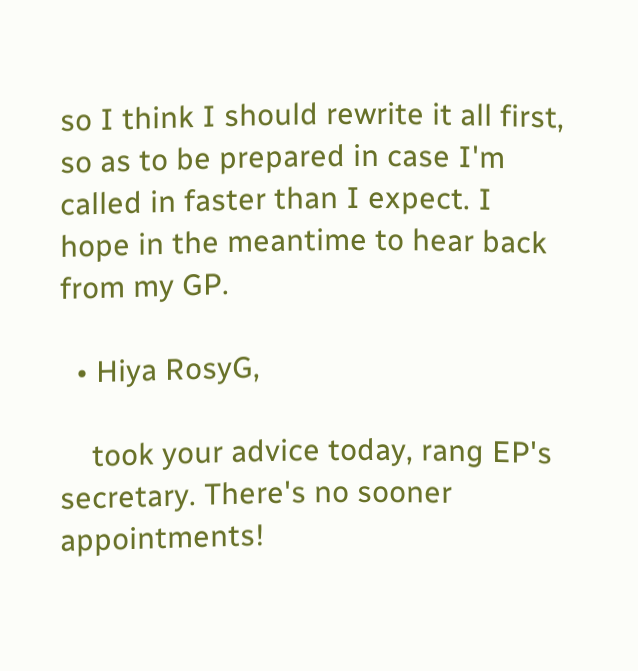so I think I should rewrite it all first, so as to be prepared in case I'm called in faster than I expect. I hope in the meantime to hear back from my GP.

  • Hiya RosyG,

    took your advice today, rang EP's secretary. There's no sooner appointments!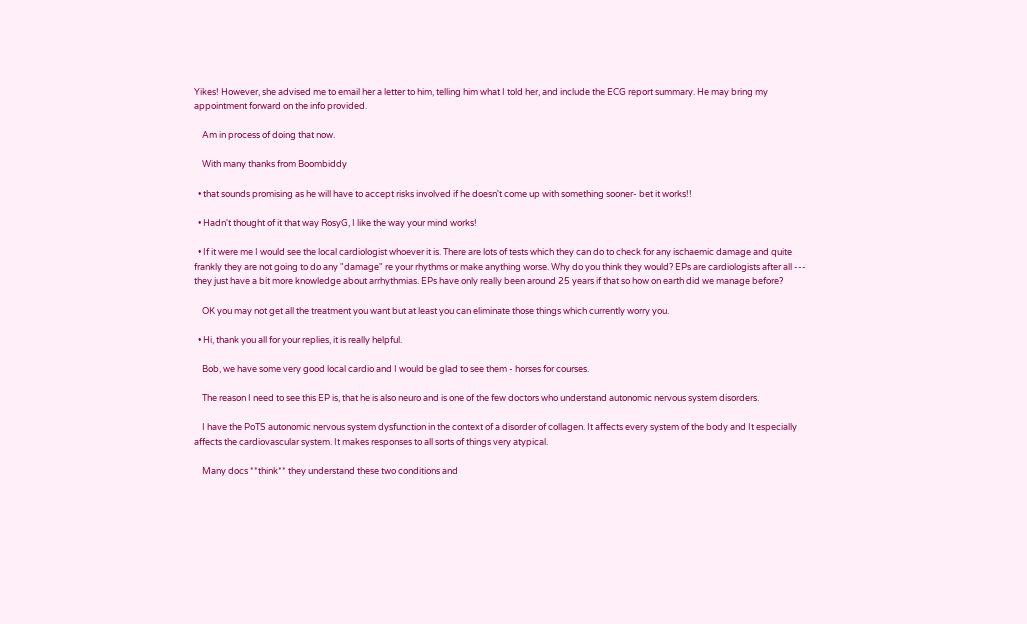Yikes! However, she advised me to email her a letter to him, telling him what I told her, and include the ECG report summary. He may bring my appointment forward on the info provided.

    Am in process of doing that now.

    With many thanks from Boombiddy

  • that sounds promising as he will have to accept risks involved if he doesn't come up with something sooner- bet it works!!

  • Hadn't thought of it that way RosyG, I like the way your mind works!

  • If it were me I would see the local cardiologist whoever it is. There are lots of tests which they can do to check for any ischaemic damage and quite frankly they are not going to do any "damage" re your rhythms or make anything worse. Why do you think they would? EPs are cardiologists after all --- they just have a bit more knowledge about arrhythmias. EPs have only really been around 25 years if that so how on earth did we manage before?

    OK you may not get all the treatment you want but at least you can eliminate those things which currently worry you.

  • Hi, thank you all for your replies, it is really helpful.

    Bob, we have some very good local cardio and I would be glad to see them - horses for courses.

    The reason I need to see this EP is, that he is also neuro and is one of the few doctors who understand autonomic nervous system disorders.

    I have the PoTS autonomic nervous system dysfunction in the context of a disorder of collagen. It affects every system of the body and It especially affects the cardiovascular system. It makes responses to all sorts of things very atypical.

    Many docs **think** they understand these two conditions and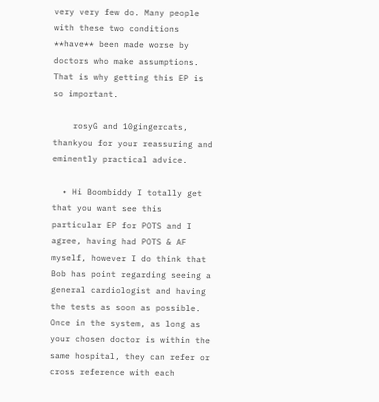very very few do. Many people with these two conditions **have** been made worse by doctors who make assumptions. That is why getting this EP is so important.

    rosyG and 10gingercats, thankyou for your reassuring and eminently practical advice.

  • Hi Boombiddy I totally get that you want see this particular EP for POTS and I agree, having had POTS & AF myself, however I do think that Bob has point regarding seeing a general cardiologist and having the tests as soon as possible. Once in the system, as long as your chosen doctor is within the same hospital, they can refer or cross reference with each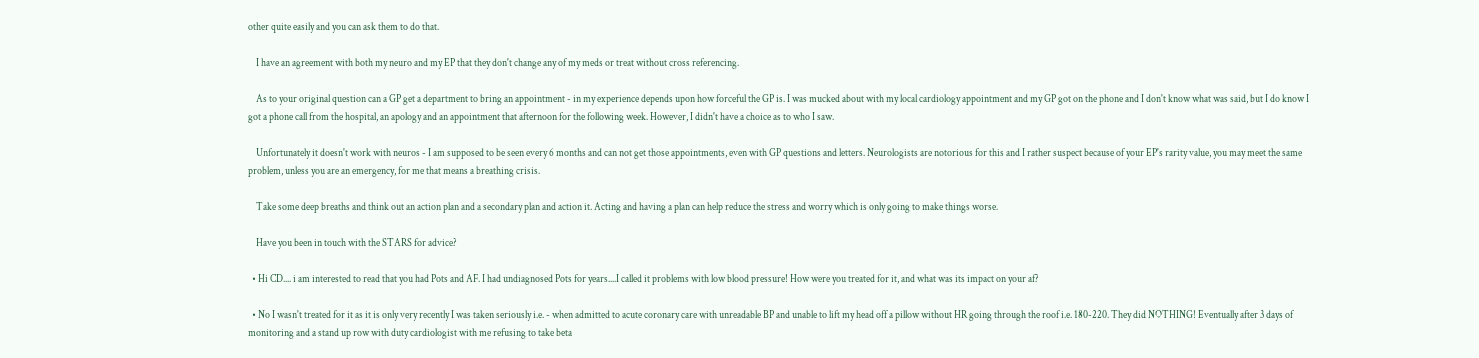other quite easily and you can ask them to do that.

    I have an agreement with both my neuro and my EP that they don't change any of my meds or treat without cross referencing.

    As to your original question can a GP get a department to bring an appointment - in my experience depends upon how forceful the GP is. I was mucked about with my local cardiology appointment and my GP got on the phone and I don't know what was said, but I do know I got a phone call from the hospital, an apology and an appointment that afternoon for the following week. However, I didn't have a choice as to who I saw.

    Unfortunately it doesn't work with neuros - I am supposed to be seen every 6 months and can not get those appointments, even with GP questions and letters. Neurologists are notorious for this and I rather suspect because of your EP's rarity value, you may meet the same problem, unless you are an emergency, for me that means a breathing crisis.

    Take some deep breaths and think out an action plan and a secondary plan and action it. Acting and having a plan can help reduce the stress and worry which is only going to make things worse.

    Have you been in touch with the STARS for advice?

  • Hi CD.... i am interested to read that you had Pots and AF. I had undiagnosed Pots for years....I called it problems with low blood pressure! How were you treated for it, and what was its impact on your af?

  • No I wasn't treated for it as it is only very recently I was taken seriously i.e. - when admitted to acute coronary care with unreadable BP and unable to lift my head off a pillow without HR going through the roof i.e. 180-220. They did NOTHING! Eventually after 3 days of monitoring and a stand up row with duty cardiologist with me refusing to take beta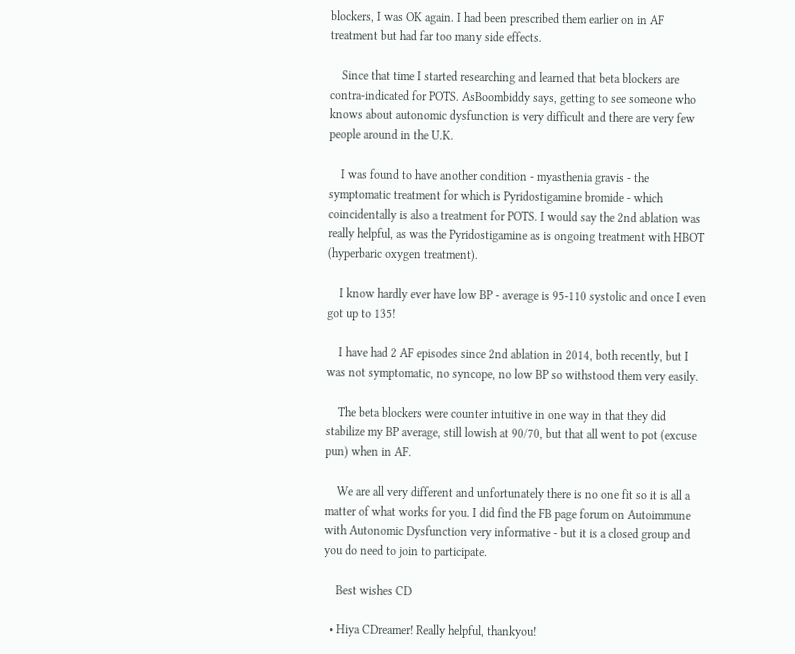blockers, I was OK again. I had been prescribed them earlier on in AF treatment but had far too many side effects.

    Since that time I started researching and learned that beta blockers are contra-indicated for POTS. AsBoombiddy says, getting to see someone who knows about autonomic dysfunction is very difficult and there are very few people around in the U.K.

    I was found to have another condition - myasthenia gravis - the symptomatic treatment for which is Pyridostigamine bromide - which coincidentally is also a treatment for POTS. I would say the 2nd ablation was really helpful, as was the Pyridostigamine as is ongoing treatment with HBOT (hyperbaric oxygen treatment).

    I know hardly ever have low BP - average is 95-110 systolic and once I even got up to 135!

    I have had 2 AF episodes since 2nd ablation in 2014, both recently, but I was not symptomatic, no syncope, no low BP so withstood them very easily.

    The beta blockers were counter intuitive in one way in that they did stabilize my BP average, still lowish at 90/70, but that all went to pot (excuse pun) when in AF.

    We are all very different and unfortunately there is no one fit so it is all a matter of what works for you. I did find the FB page forum on Autoimmune with Autonomic Dysfunction very informative - but it is a closed group and you do need to join to participate.

    Best wishes CD

  • Hiya CDreamer! Really helpful, thankyou!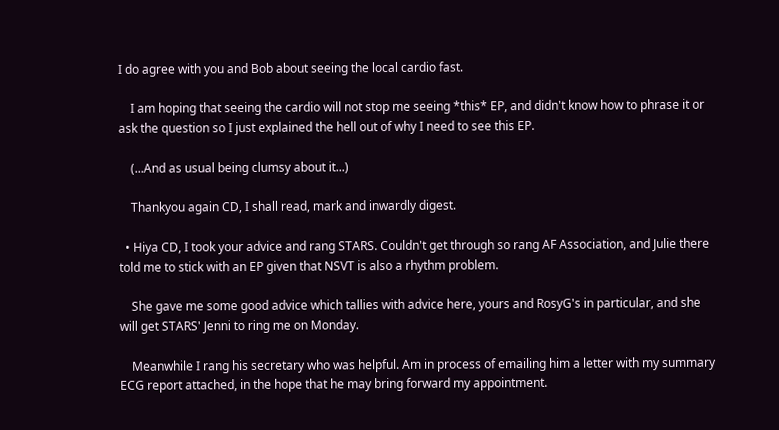I do agree with you and Bob about seeing the local cardio fast.

    I am hoping that seeing the cardio will not stop me seeing *this* EP, and didn't know how to phrase it or ask the question so I just explained the hell out of why I need to see this EP.

    (...And as usual being clumsy about it...)

    Thankyou again CD, I shall read, mark and inwardly digest.

  • Hiya CD, I took your advice and rang STARS. Couldn't get through so rang AF Association, and Julie there told me to stick with an EP given that NSVT is also a rhythm problem.

    She gave me some good advice which tallies with advice here, yours and RosyG's in particular, and she will get STARS' Jenni to ring me on Monday.

    Meanwhile I rang his secretary who was helpful. Am in process of emailing him a letter with my summary ECG report attached, in the hope that he may bring forward my appointment.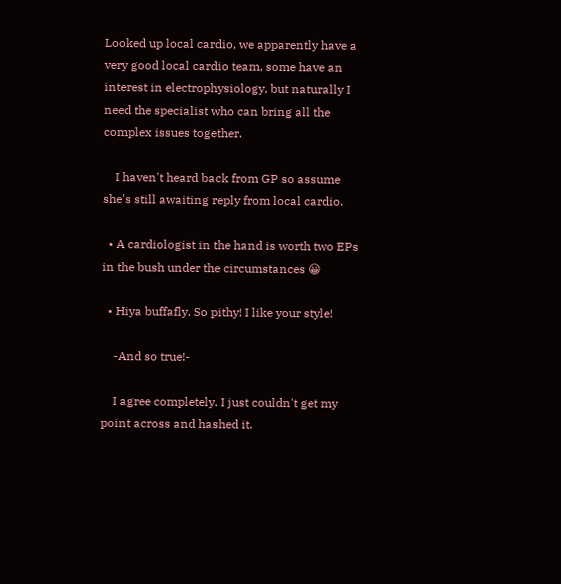Looked up local cardio, we apparently have a very good local cardio team, some have an interest in electrophysiology, but naturally I need the specialist who can bring all the complex issues together.

    I haven't heard back from GP so assume she's still awaiting reply from local cardio.

  • A cardiologist in the hand is worth two EPs in the bush under the circumstances 😀

  • Hiya buffafly. So pithy! I like your style!

    -And so true!-

    I agree completely. I just couldn't get my point across and hashed it.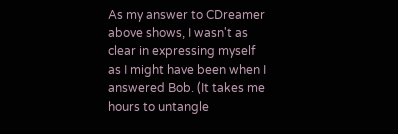As my answer to CDreamer above shows, I wasn't as clear in expressing myself as I might have been when I answered Bob. (It takes me hours to untangle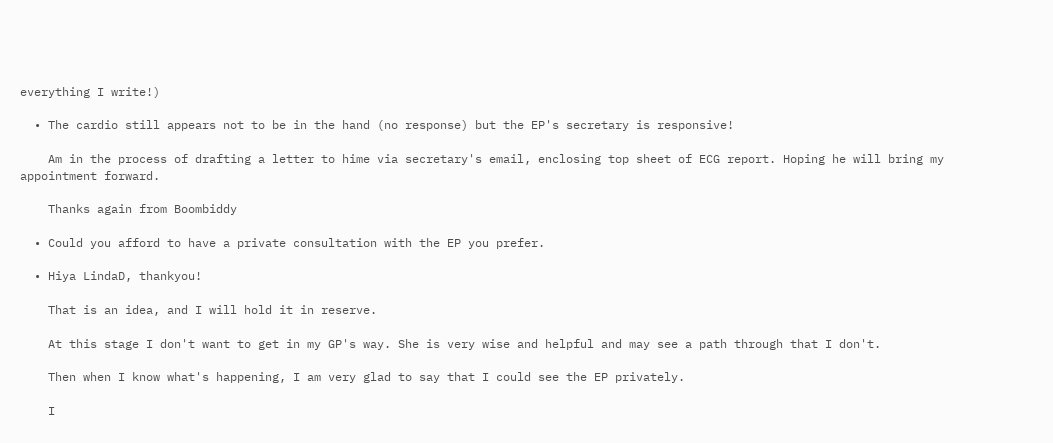everything I write!)

  • The cardio still appears not to be in the hand (no response) but the EP's secretary is responsive!

    Am in the process of drafting a letter to hime via secretary's email, enclosing top sheet of ECG report. Hoping he will bring my appointment forward.

    Thanks again from Boombiddy

  • Could you afford to have a private consultation with the EP you prefer.

  • Hiya LindaD, thankyou!

    That is an idea, and I will hold it in reserve.

    At this stage I don't want to get in my GP's way. She is very wise and helpful and may see a path through that I don't.

    Then when I know what's happening, I am very glad to say that I could see the EP privately.

    I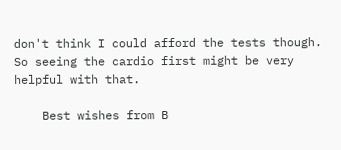don't think I could afford the tests though. So seeing the cardio first might be very helpful with that.

    Best wishes from B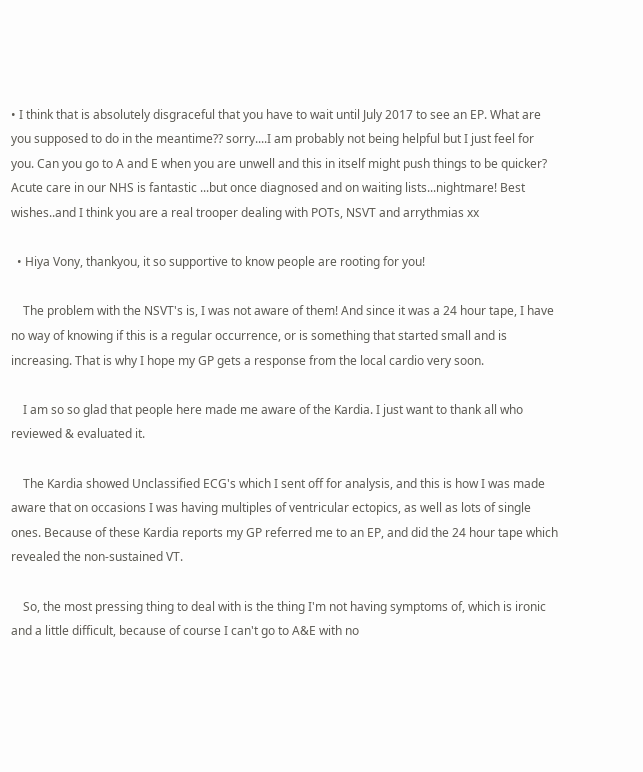• I think that is absolutely disgraceful that you have to wait until July 2017 to see an EP. What are you supposed to do in the meantime?? sorry....I am probably not being helpful but I just feel for you. Can you go to A and E when you are unwell and this in itself might push things to be quicker? Acute care in our NHS is fantastic ...but once diagnosed and on waiting lists...nightmare! Best wishes..and I think you are a real trooper dealing with POTs, NSVT and arrythmias xx

  • Hiya Vony, thankyou, it so supportive to know people are rooting for you!

    The problem with the NSVT's is, I was not aware of them! And since it was a 24 hour tape, I have no way of knowing if this is a regular occurrence, or is something that started small and is increasing. That is why I hope my GP gets a response from the local cardio very soon.

    I am so so glad that people here made me aware of the Kardia. I just want to thank all who reviewed & evaluated it.

    The Kardia showed Unclassified ECG's which I sent off for analysis, and this is how I was made aware that on occasions I was having multiples of ventricular ectopics, as well as lots of single ones. Because of these Kardia reports my GP referred me to an EP, and did the 24 hour tape which revealed the non-sustained VT.

    So, the most pressing thing to deal with is the thing I'm not having symptoms of, which is ironic and a little difficult, because of course I can't go to A&E with no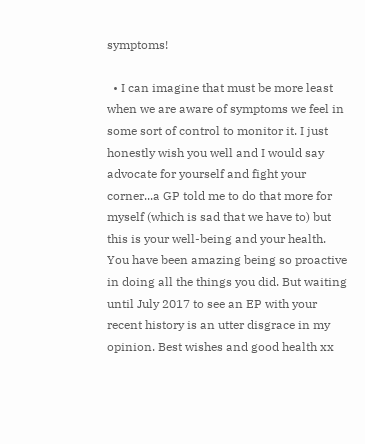symptoms!

  • I can imagine that must be more least when we are aware of symptoms we feel in some sort of control to monitor it. I just honestly wish you well and I would say advocate for yourself and fight your corner...a GP told me to do that more for myself (which is sad that we have to) but this is your well-being and your health. You have been amazing being so proactive in doing all the things you did. But waiting until July 2017 to see an EP with your recent history is an utter disgrace in my opinion. Best wishes and good health xx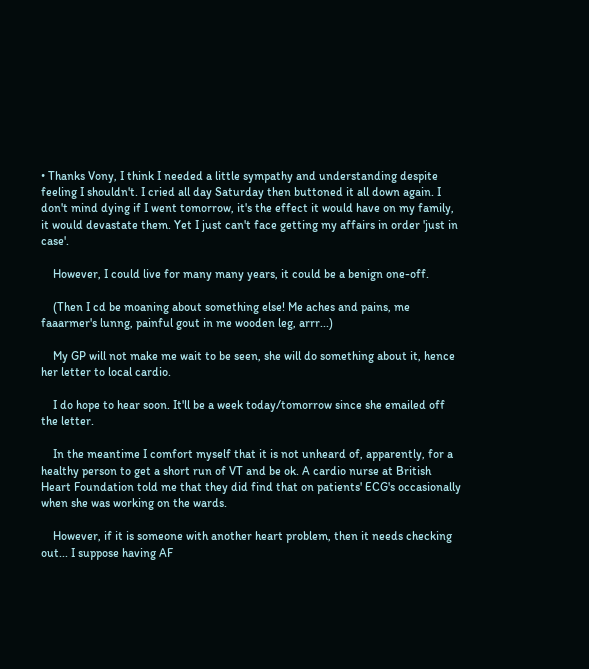• Thanks Vony, I think I needed a little sympathy and understanding despite feeling I shouldn't. I cried all day Saturday then buttoned it all down again. I don't mind dying if I went tomorrow, it's the effect it would have on my family, it would devastate them. Yet I just can't face getting my affairs in order 'just in case'.

    However, I could live for many many years, it could be a benign one-off.

    (Then I cd be moaning about something else! Me aches and pains, me faaarmer's lunng, painful gout in me wooden leg, arrr...)

    My GP will not make me wait to be seen, she will do something about it, hence her letter to local cardio.

    I do hope to hear soon. It'll be a week today/tomorrow since she emailed off the letter.

    In the meantime I comfort myself that it is not unheard of, apparently, for a healthy person to get a short run of VT and be ok. A cardio nurse at British Heart Foundation told me that they did find that on patients' ECG's occasionally when she was working on the wards.

    However, if it is someone with another heart problem, then it needs checking out... I suppose having AF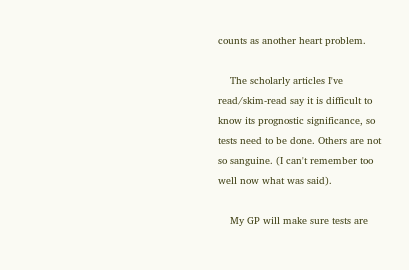counts as another heart problem.

    The scholarly articles I've read/skim-read say it is difficult to know its prognostic significance, so tests need to be done. Others are not so sanguine. (I can't remember too well now what was said).

    My GP will make sure tests are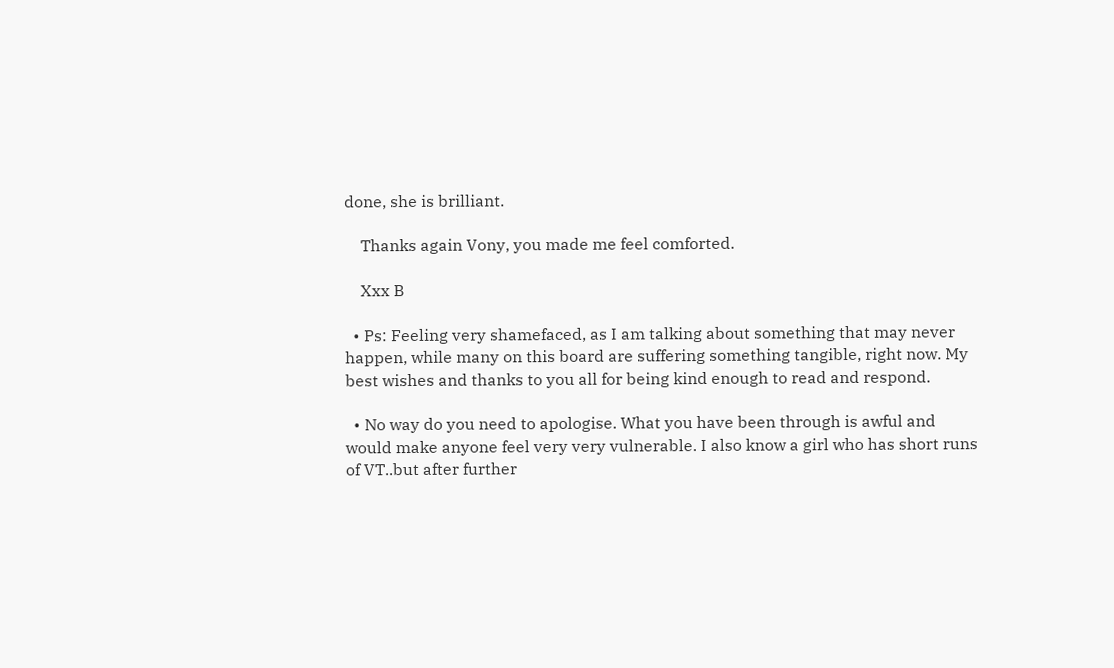done, she is brilliant.

    Thanks again Vony, you made me feel comforted.

    Xxx B

  • Ps: Feeling very shamefaced, as I am talking about something that may never happen, while many on this board are suffering something tangible, right now. My best wishes and thanks to you all for being kind enough to read and respond.

  • No way do you need to apologise. What you have been through is awful and would make anyone feel very very vulnerable. I also know a girl who has short runs of VT..but after further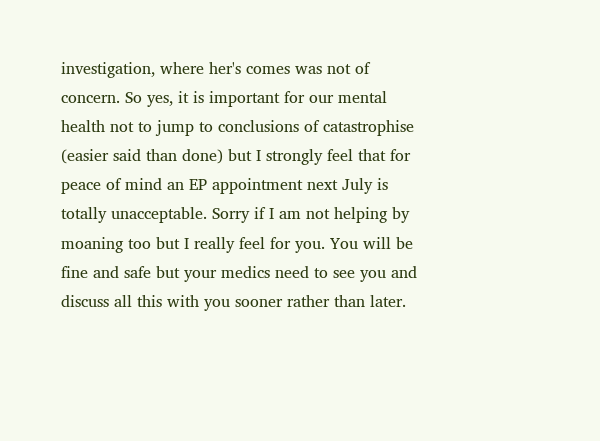investigation, where her's comes was not of concern. So yes, it is important for our mental health not to jump to conclusions of catastrophise (easier said than done) but I strongly feel that for peace of mind an EP appointment next July is totally unacceptable. Sorry if I am not helping by moaning too but I really feel for you. You will be fine and safe but your medics need to see you and discuss all this with you sooner rather than later.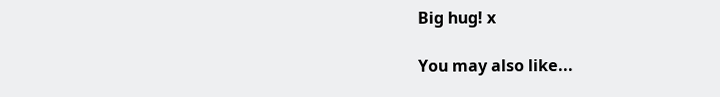Big hug! x

You may also like...